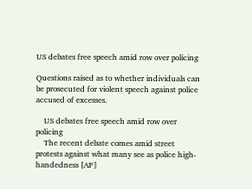US debates free speech amid row over policing

Questions raised as to whether individuals can be prosecuted for violent speech against police accused of excesses.

    US debates free speech amid row over policing
    The recent debate comes amid street protests against what many see as police high-handedness [AP]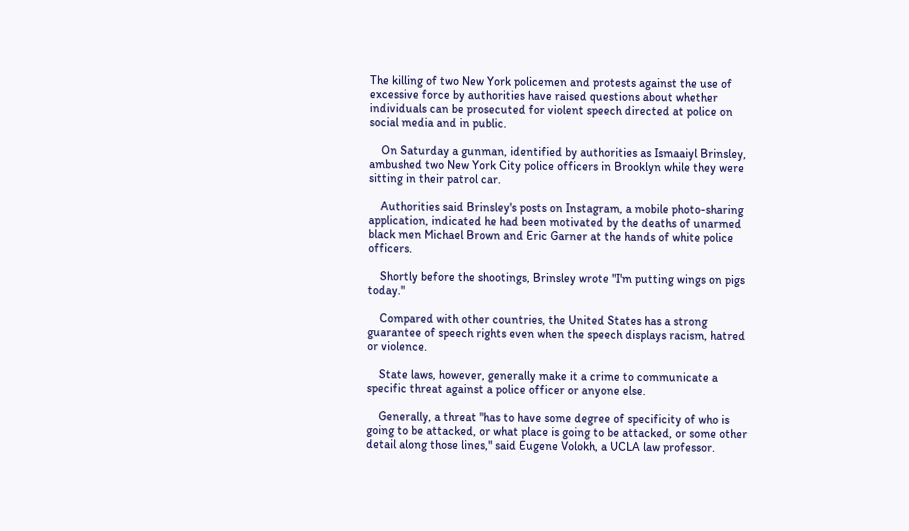The killing of two New York policemen and protests against the use of excessive force by authorities have raised questions about whether individuals can be prosecuted for violent speech directed at police on social media and in public.

    On Saturday a gunman, identified by authorities as Ismaaiyl Brinsley, ambushed two New York City police officers in Brooklyn while they were sitting in their patrol car.

    Authorities said Brinsley's posts on Instagram, a mobile photo-sharing application, indicated he had been motivated by the deaths of unarmed black men Michael Brown and Eric Garner at the hands of white police officers.

    Shortly before the shootings, Brinsley wrote "I'm putting wings on pigs today."

    Compared with other countries, the United States has a strong guarantee of speech rights even when the speech displays racism, hatred or violence.

    State laws, however, generally make it a crime to communicate a specific threat against a police officer or anyone else.

    Generally, a threat "has to have some degree of specificity of who is going to be attacked, or what place is going to be attacked, or some other detail along those lines," said Eugene Volokh, a UCLA law professor.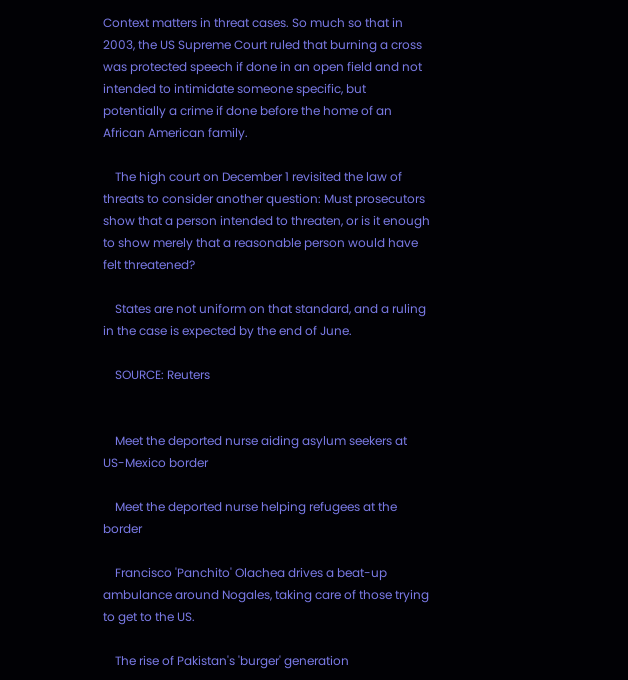Context matters in threat cases. So much so that in 2003, the US Supreme Court ruled that burning a cross was protected speech if done in an open field and not intended to intimidate someone specific, but potentially a crime if done before the home of an African American family.

    The high court on December 1 revisited the law of threats to consider another question: Must prosecutors show that a person intended to threaten, or is it enough to show merely that a reasonable person would have felt threatened?

    States are not uniform on that standard, and a ruling in the case is expected by the end of June.

    SOURCE: Reuters


    Meet the deported nurse aiding asylum seekers at US-Mexico border

    Meet the deported nurse helping refugees at the border

    Francisco 'Panchito' Olachea drives a beat-up ambulance around Nogales, taking care of those trying to get to the US.

    The rise of Pakistan's 'burger' generation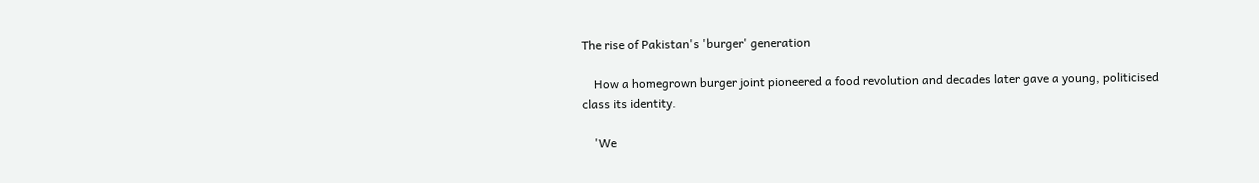The rise of Pakistan's 'burger' generation

    How a homegrown burger joint pioneered a food revolution and decades later gave a young, politicised class its identity.

    'We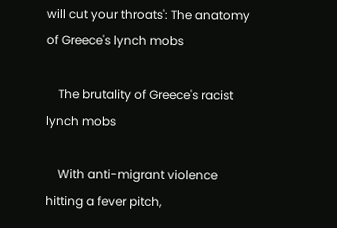will cut your throats': The anatomy of Greece's lynch mobs

    The brutality of Greece's racist lynch mobs

    With anti-migrant violence hitting a fever pitch,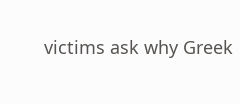victims ask why Greek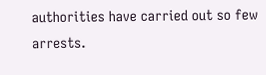authorities have carried out so few arrests.